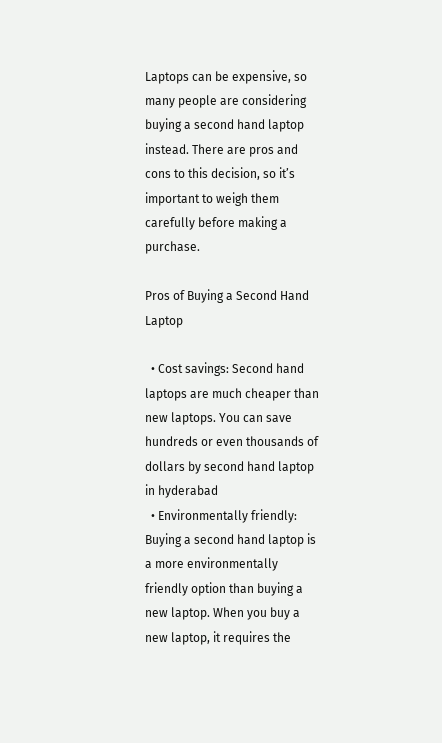Laptops can be expensive, so many people are considering buying a second hand laptop instead. There are pros and cons to this decision, so it’s important to weigh them carefully before making a purchase.

Pros of Buying a Second Hand Laptop

  • Cost savings: Second hand laptops are much cheaper than new laptops. You can save hundreds or even thousands of dollars by second hand laptop in hyderabad
  • Environmentally friendly: Buying a second hand laptop is a more environmentally friendly option than buying a new laptop. When you buy a new laptop, it requires the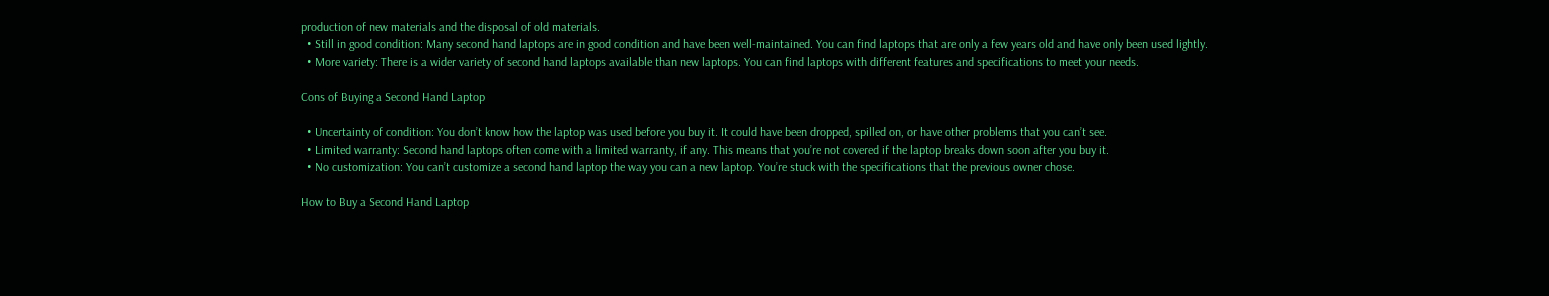production of new materials and the disposal of old materials.
  • Still in good condition: Many second hand laptops are in good condition and have been well-maintained. You can find laptops that are only a few years old and have only been used lightly.
  • More variety: There is a wider variety of second hand laptops available than new laptops. You can find laptops with different features and specifications to meet your needs.

Cons of Buying a Second Hand Laptop

  • Uncertainty of condition: You don’t know how the laptop was used before you buy it. It could have been dropped, spilled on, or have other problems that you can’t see.
  • Limited warranty: Second hand laptops often come with a limited warranty, if any. This means that you’re not covered if the laptop breaks down soon after you buy it.
  • No customization: You can’t customize a second hand laptop the way you can a new laptop. You’re stuck with the specifications that the previous owner chose.

How to Buy a Second Hand Laptop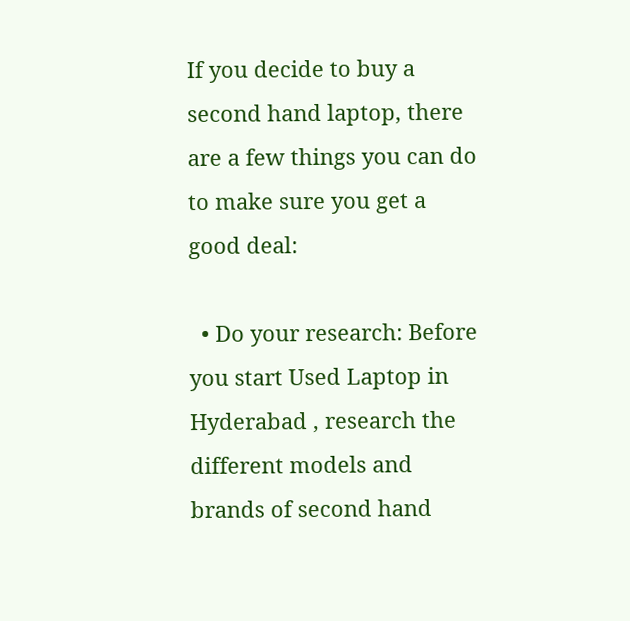If you decide to buy a second hand laptop, there are a few things you can do to make sure you get a good deal:

  • Do your research: Before you start Used Laptop in Hyderabad , research the different models and brands of second hand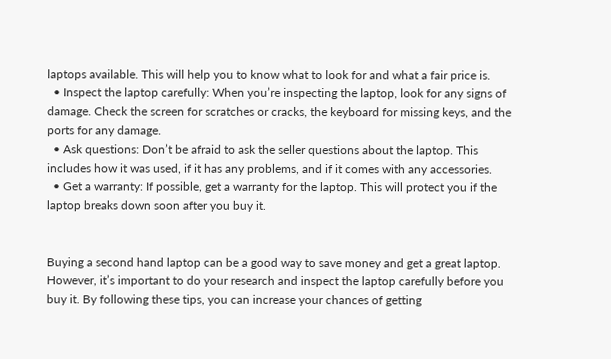laptops available. This will help you to know what to look for and what a fair price is.
  • Inspect the laptop carefully: When you’re inspecting the laptop, look for any signs of damage. Check the screen for scratches or cracks, the keyboard for missing keys, and the ports for any damage.
  • Ask questions: Don’t be afraid to ask the seller questions about the laptop. This includes how it was used, if it has any problems, and if it comes with any accessories.
  • Get a warranty: If possible, get a warranty for the laptop. This will protect you if the laptop breaks down soon after you buy it.


Buying a second hand laptop can be a good way to save money and get a great laptop. However, it’s important to do your research and inspect the laptop carefully before you buy it. By following these tips, you can increase your chances of getting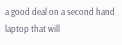a good deal on a second hand laptop that will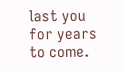last you for years to come.